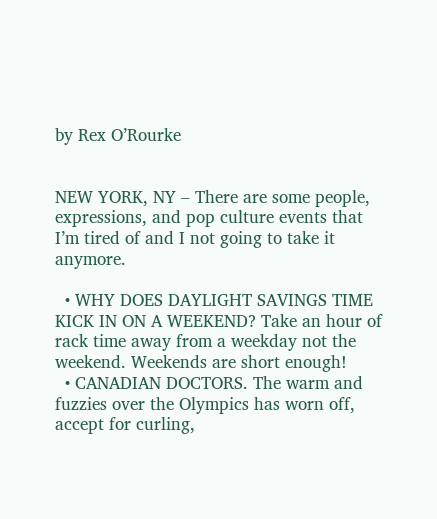by Rex O’Rourke


NEW YORK, NY – There are some people, expressions, and pop culture events that I’m tired of and I not going to take it anymore.

  • WHY DOES DAYLIGHT SAVINGS TIME KICK IN ON A WEEKEND? Take an hour of rack time away from a weekday not the weekend. Weekends are short enough!
  • CANADIAN DOCTORS. The warm and fuzzies over the Olympics has worn off, accept for curling,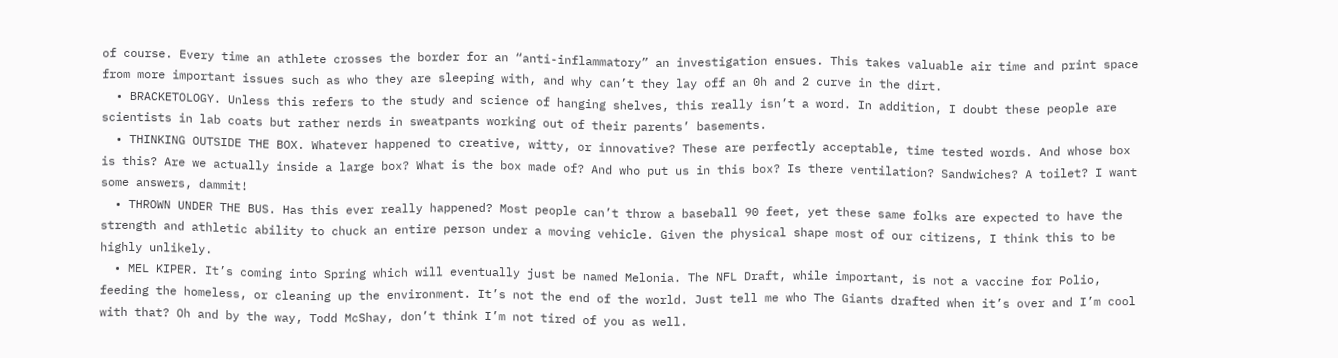of course. Every time an athlete crosses the border for an “anti-inflammatory” an investigation ensues. This takes valuable air time and print space from more important issues such as who they are sleeping with, and why can’t they lay off an 0h and 2 curve in the dirt.
  • BRACKETOLOGY. Unless this refers to the study and science of hanging shelves, this really isn’t a word. In addition, I doubt these people are scientists in lab coats but rather nerds in sweatpants working out of their parents’ basements.
  • THINKING OUTSIDE THE BOX. Whatever happened to creative, witty, or innovative? These are perfectly acceptable, time tested words. And whose box is this? Are we actually inside a large box? What is the box made of? And who put us in this box? Is there ventilation? Sandwiches? A toilet? I want some answers, dammit!
  • THROWN UNDER THE BUS. Has this ever really happened? Most people can’t throw a baseball 90 feet, yet these same folks are expected to have the strength and athletic ability to chuck an entire person under a moving vehicle. Given the physical shape most of our citizens, I think this to be highly unlikely.
  • MEL KIPER. It’s coming into Spring which will eventually just be named Melonia. The NFL Draft, while important, is not a vaccine for Polio, feeding the homeless, or cleaning up the environment. It’s not the end of the world. Just tell me who The Giants drafted when it’s over and I’m cool with that? Oh and by the way, Todd McShay, don’t think I’m not tired of you as well.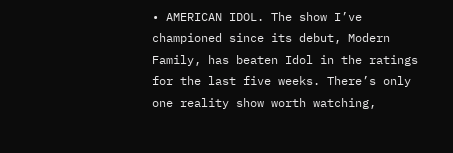• AMERICAN IDOL. The show I’ve championed since its debut, Modern Family, has beaten Idol in the ratings for the last five weeks. There’s only one reality show worth watching,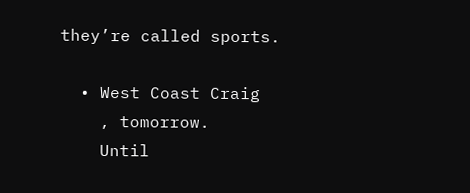they’re called sports.

  • West Coast Craig
    , tomorrow.
    Until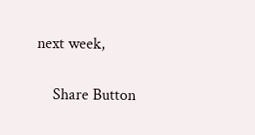next week,

    Share Button